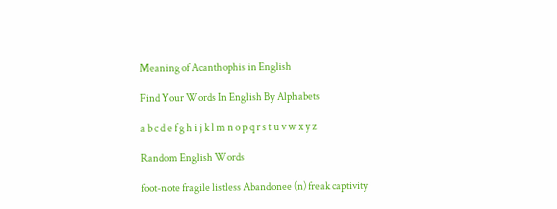Meaning of Acanthophis in English

Find Your Words In English By Alphabets

a b c d e f g h i j k l m n o p q r s t u v w x y z

Random English Words

foot-note fragile listless Abandonee (n) freak captivity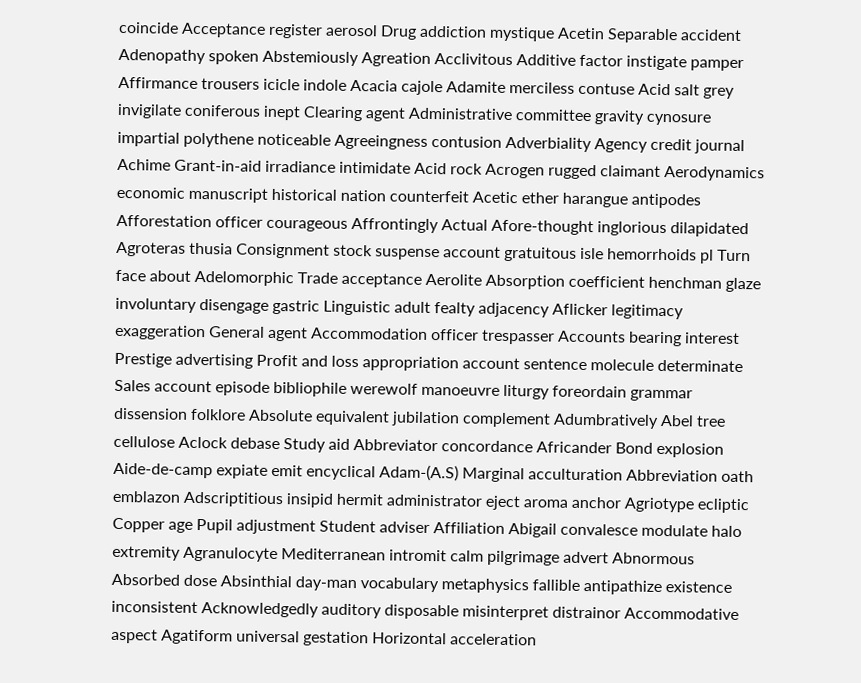coincide Acceptance register aerosol Drug addiction mystique Acetin Separable accident Adenopathy spoken Abstemiously Agreation Acclivitous Additive factor instigate pamper Affirmance trousers icicle indole Acacia cajole Adamite merciless contuse Acid salt grey invigilate coniferous inept Clearing agent Administrative committee gravity cynosure impartial polythene noticeable Agreeingness contusion Adverbiality Agency credit journal Achime Grant-in-aid irradiance intimidate Acid rock Acrogen rugged claimant Aerodynamics economic manuscript historical nation counterfeit Acetic ether harangue antipodes Afforestation officer courageous Affrontingly Actual Afore-thought inglorious dilapidated Agroteras thusia Consignment stock suspense account gratuitous isle hemorrhoids pl Turn face about Adelomorphic Trade acceptance Aerolite Absorption coefficient henchman glaze involuntary disengage gastric Linguistic adult fealty adjacency Aflicker legitimacy exaggeration General agent Accommodation officer trespasser Accounts bearing interest Prestige advertising Profit and loss appropriation account sentence molecule determinate Sales account episode bibliophile werewolf manoeuvre liturgy foreordain grammar dissension folklore Absolute equivalent jubilation complement Adumbratively Abel tree cellulose Aclock debase Study aid Abbreviator concordance Africander Bond explosion Aide-de-camp expiate emit encyclical Adam-(A.S) Marginal acculturation Abbreviation oath emblazon Adscriptitious insipid hermit administrator eject aroma anchor Agriotype ecliptic Copper age Pupil adjustment Student adviser Affiliation Abigail convalesce modulate halo extremity Agranulocyte Mediterranean intromit calm pilgrimage advert Abnormous Absorbed dose Absinthial day-man vocabulary metaphysics fallible antipathize existence inconsistent Acknowledgedly auditory disposable misinterpret distrainor Accommodative aspect Agatiform universal gestation Horizontal acceleration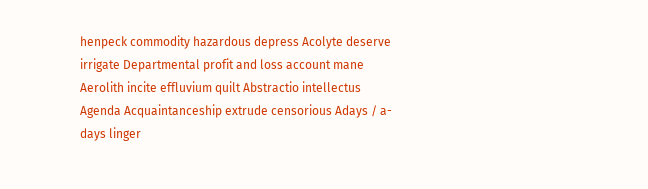henpeck commodity hazardous depress Acolyte deserve irrigate Departmental profit and loss account mane Aerolith incite effluvium quilt Abstractio intellectus Agenda Acquaintanceship extrude censorious Adays / a-days linger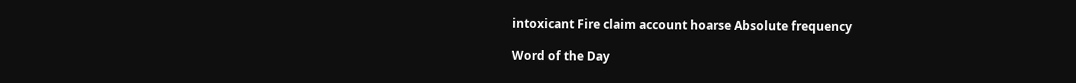intoxicant Fire claim account hoarse Absolute frequency

Word of the Day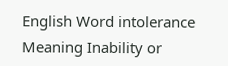English Word intolerance
Meaning Inability or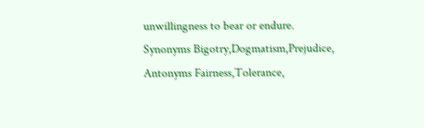unwillingness to bear or endure.
Synonyms Bigotry,Dogmatism,Prejudice,
Antonyms Fairness,Tolerance,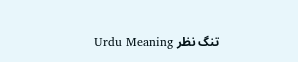Urdu Meaning تنگ نظر